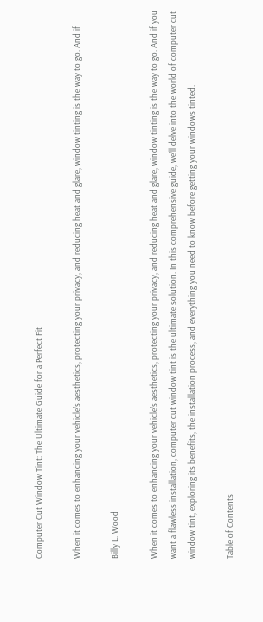Computer Cut Window Tint: The Ultimate Guide for a Perfect Fit

When it comes to enhancing your vehicle’s aesthetics, protecting your privacy, and reducing heat and glare, window tinting is the way to go. And if

Billy L. Wood

When it comes to enhancing your vehicle’s aesthetics, protecting your privacy, and reducing heat and glare, window tinting is the way to go. And if you want a flawless installation, computer cut window tint is the ultimate solution. In this comprehensive guide, we’ll delve into the world of computer cut window tint, exploring its benefits, the installation process, and everything you need to know before getting your windows tinted.

Table of Contents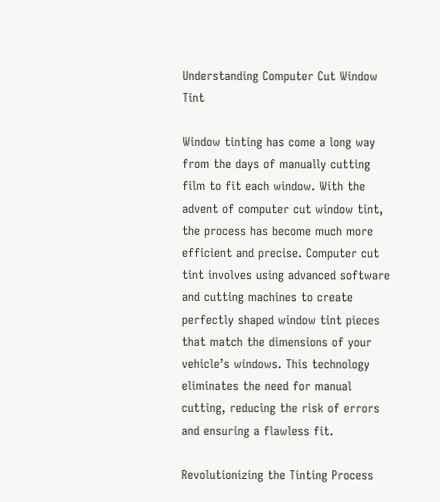Understanding Computer Cut Window Tint

Window tinting has come a long way from the days of manually cutting film to fit each window. With the advent of computer cut window tint, the process has become much more efficient and precise. Computer cut tint involves using advanced software and cutting machines to create perfectly shaped window tint pieces that match the dimensions of your vehicle’s windows. This technology eliminates the need for manual cutting, reducing the risk of errors and ensuring a flawless fit.

Revolutionizing the Tinting Process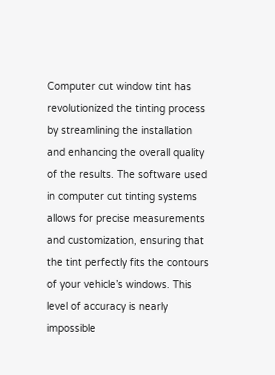Computer cut window tint has revolutionized the tinting process by streamlining the installation and enhancing the overall quality of the results. The software used in computer cut tinting systems allows for precise measurements and customization, ensuring that the tint perfectly fits the contours of your vehicle’s windows. This level of accuracy is nearly impossible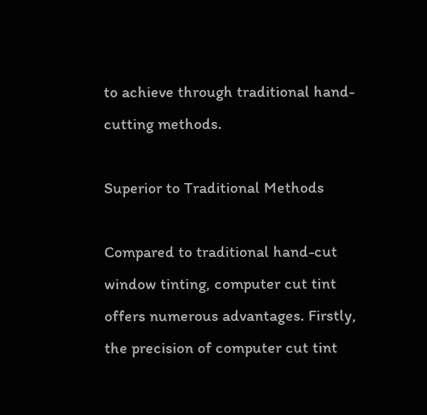to achieve through traditional hand-cutting methods.

Superior to Traditional Methods

Compared to traditional hand-cut window tinting, computer cut tint offers numerous advantages. Firstly, the precision of computer cut tint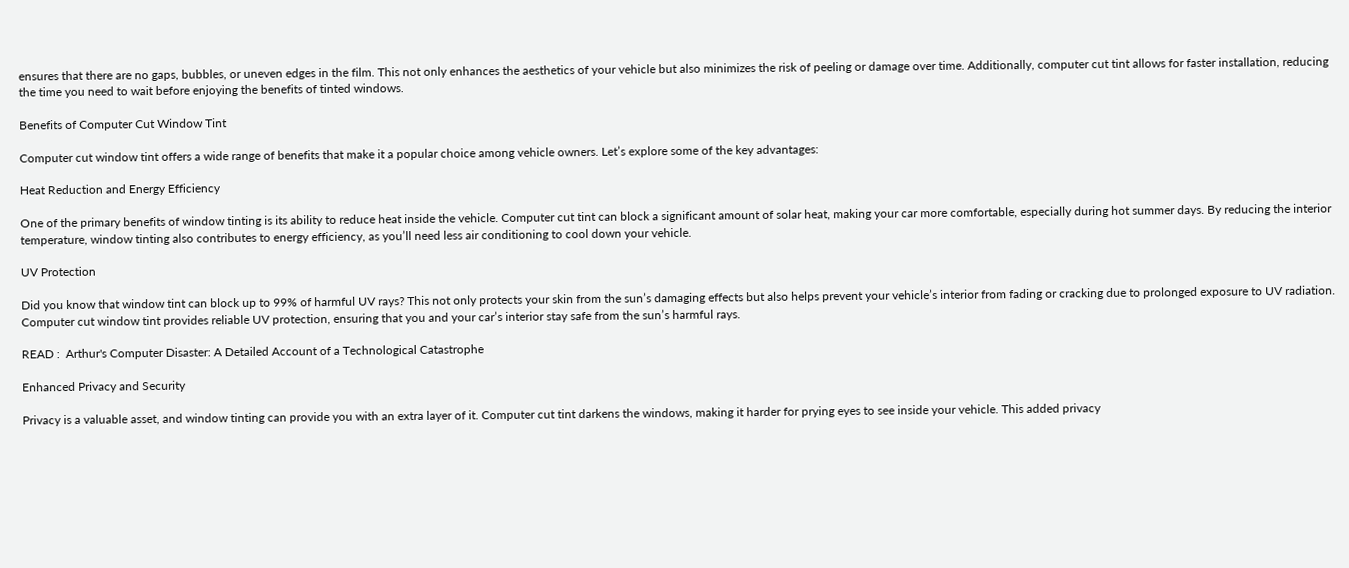ensures that there are no gaps, bubbles, or uneven edges in the film. This not only enhances the aesthetics of your vehicle but also minimizes the risk of peeling or damage over time. Additionally, computer cut tint allows for faster installation, reducing the time you need to wait before enjoying the benefits of tinted windows.

Benefits of Computer Cut Window Tint

Computer cut window tint offers a wide range of benefits that make it a popular choice among vehicle owners. Let’s explore some of the key advantages:

Heat Reduction and Energy Efficiency

One of the primary benefits of window tinting is its ability to reduce heat inside the vehicle. Computer cut tint can block a significant amount of solar heat, making your car more comfortable, especially during hot summer days. By reducing the interior temperature, window tinting also contributes to energy efficiency, as you’ll need less air conditioning to cool down your vehicle.

UV Protection

Did you know that window tint can block up to 99% of harmful UV rays? This not only protects your skin from the sun’s damaging effects but also helps prevent your vehicle’s interior from fading or cracking due to prolonged exposure to UV radiation. Computer cut window tint provides reliable UV protection, ensuring that you and your car’s interior stay safe from the sun’s harmful rays.

READ :  Arthur's Computer Disaster: A Detailed Account of a Technological Catastrophe

Enhanced Privacy and Security

Privacy is a valuable asset, and window tinting can provide you with an extra layer of it. Computer cut tint darkens the windows, making it harder for prying eyes to see inside your vehicle. This added privacy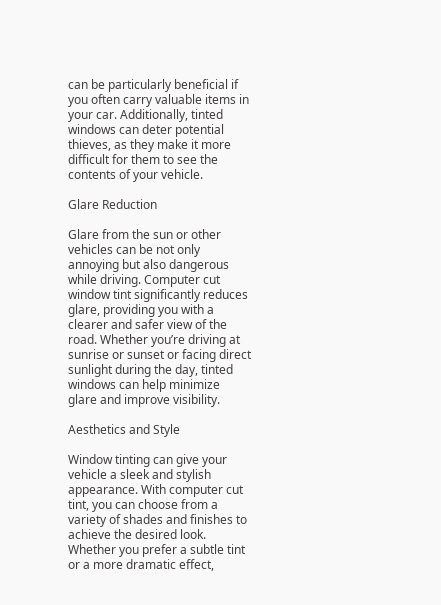can be particularly beneficial if you often carry valuable items in your car. Additionally, tinted windows can deter potential thieves, as they make it more difficult for them to see the contents of your vehicle.

Glare Reduction

Glare from the sun or other vehicles can be not only annoying but also dangerous while driving. Computer cut window tint significantly reduces glare, providing you with a clearer and safer view of the road. Whether you’re driving at sunrise or sunset or facing direct sunlight during the day, tinted windows can help minimize glare and improve visibility.

Aesthetics and Style

Window tinting can give your vehicle a sleek and stylish appearance. With computer cut tint, you can choose from a variety of shades and finishes to achieve the desired look. Whether you prefer a subtle tint or a more dramatic effect,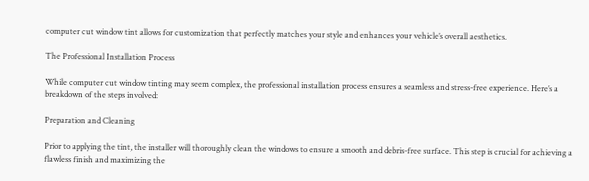computer cut window tint allows for customization that perfectly matches your style and enhances your vehicle’s overall aesthetics.

The Professional Installation Process

While computer cut window tinting may seem complex, the professional installation process ensures a seamless and stress-free experience. Here’s a breakdown of the steps involved:

Preparation and Cleaning

Prior to applying the tint, the installer will thoroughly clean the windows to ensure a smooth and debris-free surface. This step is crucial for achieving a flawless finish and maximizing the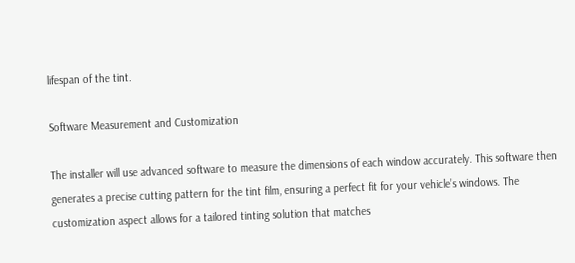lifespan of the tint.

Software Measurement and Customization

The installer will use advanced software to measure the dimensions of each window accurately. This software then generates a precise cutting pattern for the tint film, ensuring a perfect fit for your vehicle’s windows. The customization aspect allows for a tailored tinting solution that matches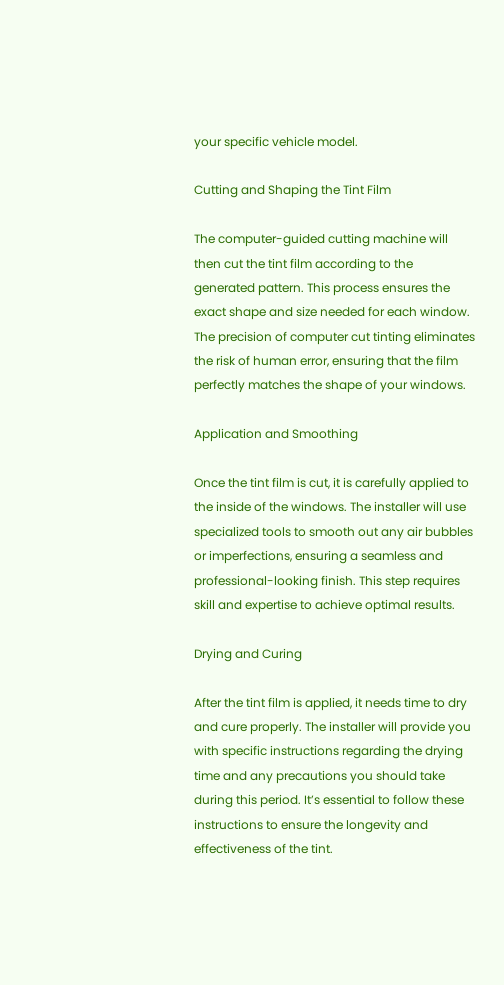your specific vehicle model.

Cutting and Shaping the Tint Film

The computer-guided cutting machine will then cut the tint film according to the generated pattern. This process ensures the exact shape and size needed for each window. The precision of computer cut tinting eliminates the risk of human error, ensuring that the film perfectly matches the shape of your windows.

Application and Smoothing

Once the tint film is cut, it is carefully applied to the inside of the windows. The installer will use specialized tools to smooth out any air bubbles or imperfections, ensuring a seamless and professional-looking finish. This step requires skill and expertise to achieve optimal results.

Drying and Curing

After the tint film is applied, it needs time to dry and cure properly. The installer will provide you with specific instructions regarding the drying time and any precautions you should take during this period. It’s essential to follow these instructions to ensure the longevity and effectiveness of the tint.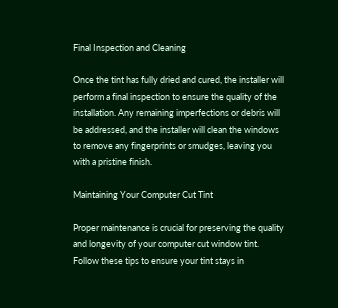Final Inspection and Cleaning

Once the tint has fully dried and cured, the installer will perform a final inspection to ensure the quality of the installation. Any remaining imperfections or debris will be addressed, and the installer will clean the windows to remove any fingerprints or smudges, leaving you with a pristine finish.

Maintaining Your Computer Cut Tint

Proper maintenance is crucial for preserving the quality and longevity of your computer cut window tint. Follow these tips to ensure your tint stays in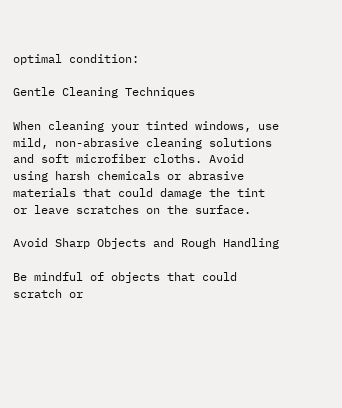optimal condition:

Gentle Cleaning Techniques

When cleaning your tinted windows, use mild, non-abrasive cleaning solutions and soft microfiber cloths. Avoid using harsh chemicals or abrasive materials that could damage the tint or leave scratches on the surface.

Avoid Sharp Objects and Rough Handling

Be mindful of objects that could scratch or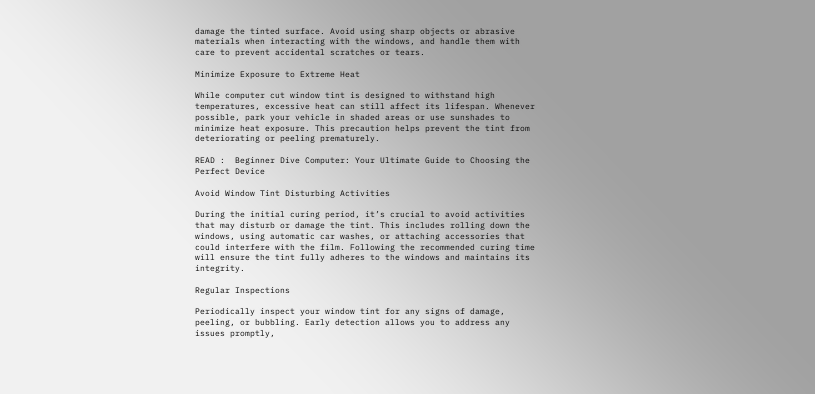damage the tinted surface. Avoid using sharp objects or abrasive materials when interacting with the windows, and handle them with care to prevent accidental scratches or tears.

Minimize Exposure to Extreme Heat

While computer cut window tint is designed to withstand high temperatures, excessive heat can still affect its lifespan. Whenever possible, park your vehicle in shaded areas or use sunshades to minimize heat exposure. This precaution helps prevent the tint from deteriorating or peeling prematurely.

READ :  Beginner Dive Computer: Your Ultimate Guide to Choosing the Perfect Device

Avoid Window Tint Disturbing Activities

During the initial curing period, it’s crucial to avoid activities that may disturb or damage the tint. This includes rolling down the windows, using automatic car washes, or attaching accessories that could interfere with the film. Following the recommended curing time will ensure the tint fully adheres to the windows and maintains its integrity.

Regular Inspections

Periodically inspect your window tint for any signs of damage, peeling, or bubbling. Early detection allows you to address any issues promptly,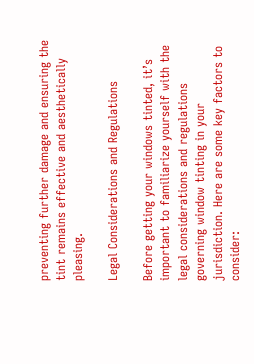preventing further damage and ensuring the tint remains effective and aesthetically pleasing.

Legal Considerations and Regulations

Before getting your windows tinted, it’s important to familiarize yourself with the legal considerations and regulations governing window tinting in your jurisdiction. Here are some key factors to consider: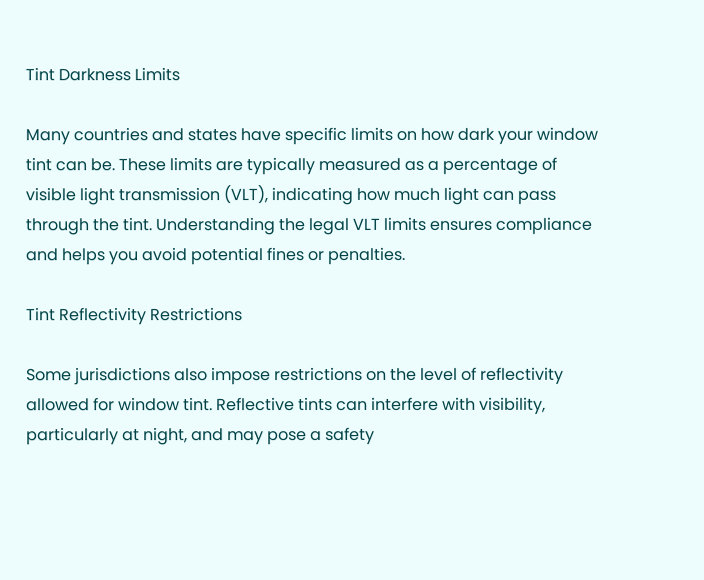Tint Darkness Limits

Many countries and states have specific limits on how dark your window tint can be. These limits are typically measured as a percentage of visible light transmission (VLT), indicating how much light can pass through the tint. Understanding the legal VLT limits ensures compliance and helps you avoid potential fines or penalties.

Tint Reflectivity Restrictions

Some jurisdictions also impose restrictions on the level of reflectivity allowed for window tint. Reflective tints can interfere with visibility, particularly at night, and may pose a safety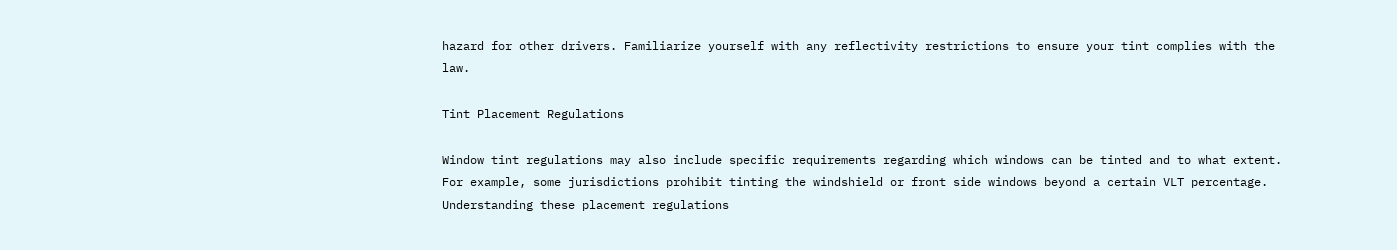hazard for other drivers. Familiarize yourself with any reflectivity restrictions to ensure your tint complies with the law.

Tint Placement Regulations

Window tint regulations may also include specific requirements regarding which windows can be tinted and to what extent. For example, some jurisdictions prohibit tinting the windshield or front side windows beyond a certain VLT percentage. Understanding these placement regulations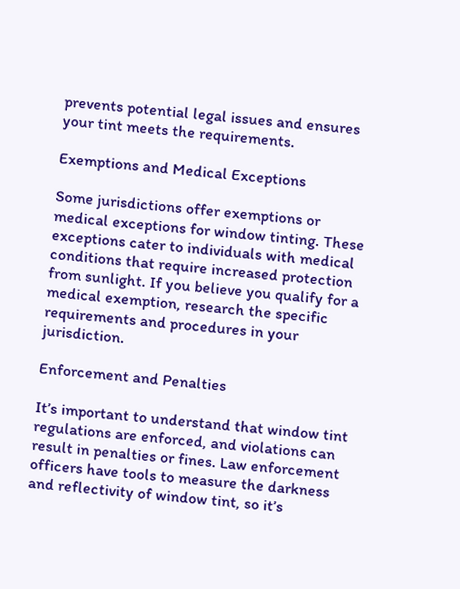prevents potential legal issues and ensures your tint meets the requirements.

Exemptions and Medical Exceptions

Some jurisdictions offer exemptions or medical exceptions for window tinting. These exceptions cater to individuals with medical conditions that require increased protection from sunlight. If you believe you qualify for a medical exemption, research the specific requirements and procedures in your jurisdiction.

Enforcement and Penalties

It’s important to understand that window tint regulations are enforced, and violations can result in penalties or fines. Law enforcement officers have tools to measure the darkness and reflectivity of window tint, so it’s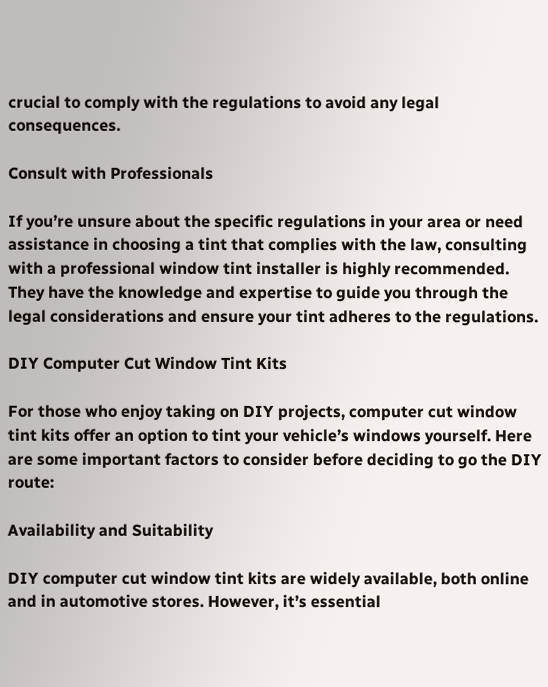crucial to comply with the regulations to avoid any legal consequences.

Consult with Professionals

If you’re unsure about the specific regulations in your area or need assistance in choosing a tint that complies with the law, consulting with a professional window tint installer is highly recommended. They have the knowledge and expertise to guide you through the legal considerations and ensure your tint adheres to the regulations.

DIY Computer Cut Window Tint Kits

For those who enjoy taking on DIY projects, computer cut window tint kits offer an option to tint your vehicle’s windows yourself. Here are some important factors to consider before deciding to go the DIY route:

Availability and Suitability

DIY computer cut window tint kits are widely available, both online and in automotive stores. However, it’s essential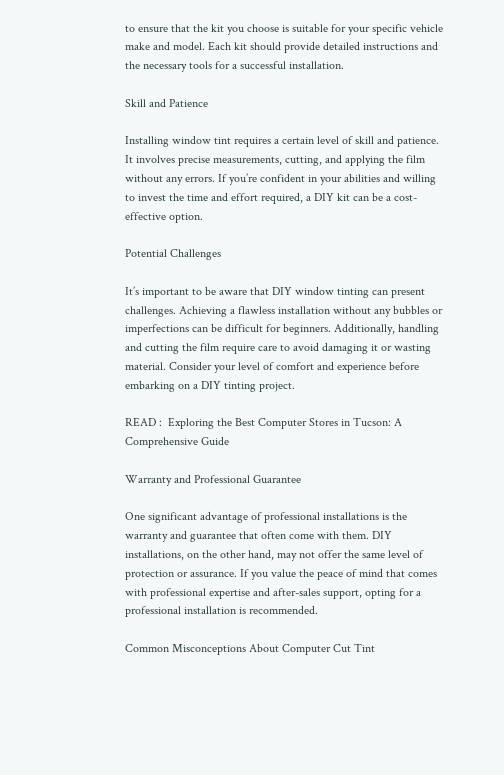to ensure that the kit you choose is suitable for your specific vehicle make and model. Each kit should provide detailed instructions and the necessary tools for a successful installation.

Skill and Patience

Installing window tint requires a certain level of skill and patience. It involves precise measurements, cutting, and applying the film without any errors. If you’re confident in your abilities and willing to invest the time and effort required, a DIY kit can be a cost-effective option.

Potential Challenges

It’s important to be aware that DIY window tinting can present challenges. Achieving a flawless installation without any bubbles or imperfections can be difficult for beginners. Additionally, handling and cutting the film require care to avoid damaging it or wasting material. Consider your level of comfort and experience before embarking on a DIY tinting project.

READ :  Exploring the Best Computer Stores in Tucson: A Comprehensive Guide

Warranty and Professional Guarantee

One significant advantage of professional installations is the warranty and guarantee that often come with them. DIY installations, on the other hand, may not offer the same level of protection or assurance. If you value the peace of mind that comes with professional expertise and after-sales support, opting for a professional installation is recommended.

Common Misconceptions About Computer Cut Tint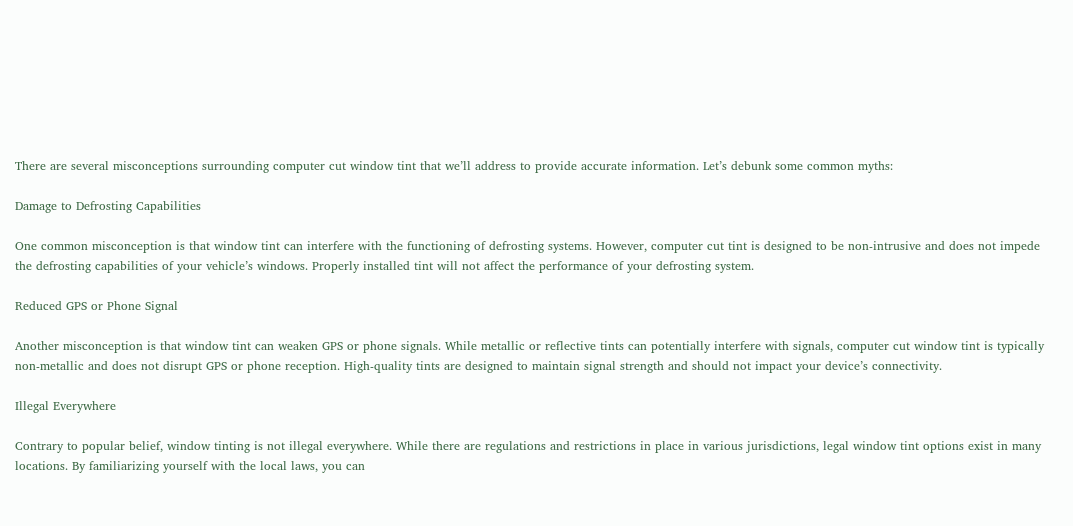There are several misconceptions surrounding computer cut window tint that we’ll address to provide accurate information. Let’s debunk some common myths:

Damage to Defrosting Capabilities

One common misconception is that window tint can interfere with the functioning of defrosting systems. However, computer cut tint is designed to be non-intrusive and does not impede the defrosting capabilities of your vehicle’s windows. Properly installed tint will not affect the performance of your defrosting system.

Reduced GPS or Phone Signal

Another misconception is that window tint can weaken GPS or phone signals. While metallic or reflective tints can potentially interfere with signals, computer cut window tint is typically non-metallic and does not disrupt GPS or phone reception. High-quality tints are designed to maintain signal strength and should not impact your device’s connectivity.

Illegal Everywhere

Contrary to popular belief, window tinting is not illegal everywhere. While there are regulations and restrictions in place in various jurisdictions, legal window tint options exist in many locations. By familiarizing yourself with the local laws, you can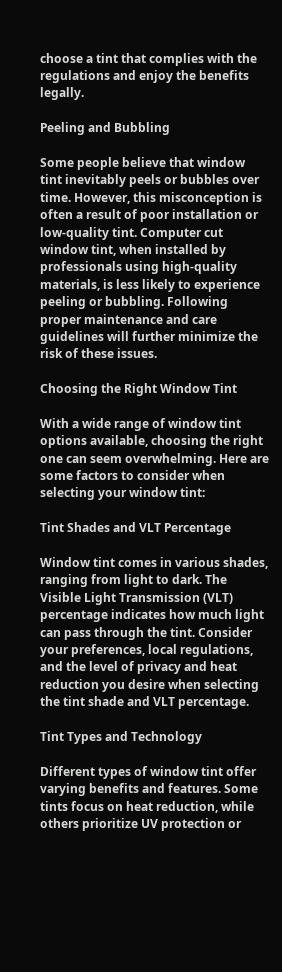choose a tint that complies with the regulations and enjoy the benefits legally.

Peeling and Bubbling

Some people believe that window tint inevitably peels or bubbles over time. However, this misconception is often a result of poor installation or low-quality tint. Computer cut window tint, when installed by professionals using high-quality materials, is less likely to experience peeling or bubbling. Following proper maintenance and care guidelines will further minimize the risk of these issues.

Choosing the Right Window Tint

With a wide range of window tint options available, choosing the right one can seem overwhelming. Here are some factors to consider when selecting your window tint:

Tint Shades and VLT Percentage

Window tint comes in various shades, ranging from light to dark. The Visible Light Transmission (VLT) percentage indicates how much light can pass through the tint. Consider your preferences, local regulations, and the level of privacy and heat reduction you desire when selecting the tint shade and VLT percentage.

Tint Types and Technology

Different types of window tint offer varying benefits and features. Some tints focus on heat reduction, while others prioritize UV protection or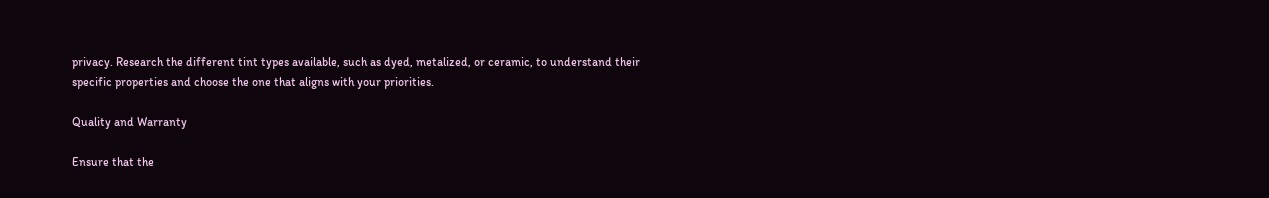privacy. Research the different tint types available, such as dyed, metalized, or ceramic, to understand their specific properties and choose the one that aligns with your priorities.

Quality and Warranty

Ensure that the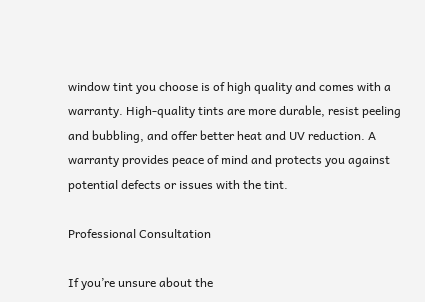window tint you choose is of high quality and comes with a warranty. High-quality tints are more durable, resist peeling and bubbling, and offer better heat and UV reduction. A warranty provides peace of mind and protects you against potential defects or issues with the tint.

Professional Consultation

If you’re unsure about the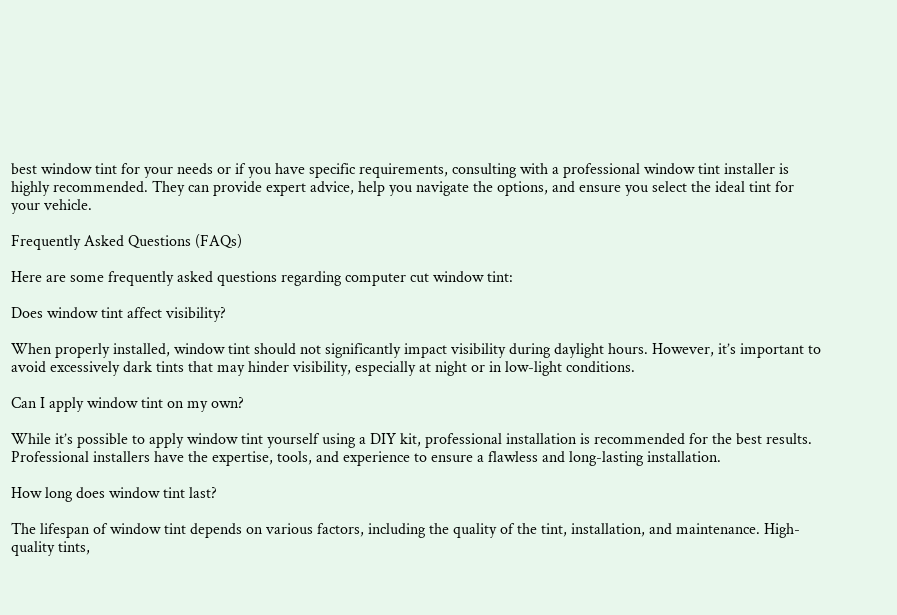best window tint for your needs or if you have specific requirements, consulting with a professional window tint installer is highly recommended. They can provide expert advice, help you navigate the options, and ensure you select the ideal tint for your vehicle.

Frequently Asked Questions (FAQs)

Here are some frequently asked questions regarding computer cut window tint:

Does window tint affect visibility?

When properly installed, window tint should not significantly impact visibility during daylight hours. However, it’s important to avoid excessively dark tints that may hinder visibility, especially at night or in low-light conditions.

Can I apply window tint on my own?

While it’s possible to apply window tint yourself using a DIY kit, professional installation is recommended for the best results. Professional installers have the expertise, tools, and experience to ensure a flawless and long-lasting installation.

How long does window tint last?

The lifespan of window tint depends on various factors, including the quality of the tint, installation, and maintenance. High-quality tints,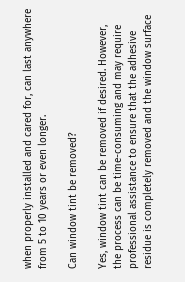when properly installed and cared for, can last anywhere from 5 to 10 years or even longer.

Can window tint be removed?

Yes, window tint can be removed if desired. However, the process can be time-consuming and may require professional assistance to ensure that the adhesive residue is completely removed and the window surface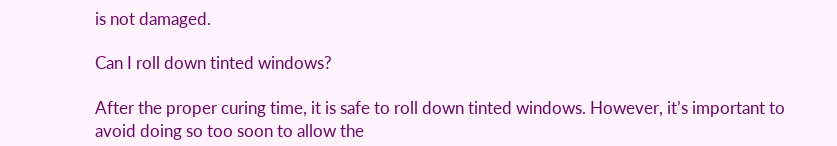is not damaged.

Can I roll down tinted windows?

After the proper curing time, it is safe to roll down tinted windows. However, it’s important to avoid doing so too soon to allow the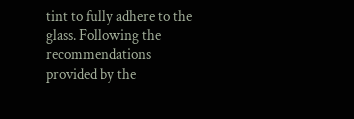tint to fully adhere to the glass. Following the recommendations provided by the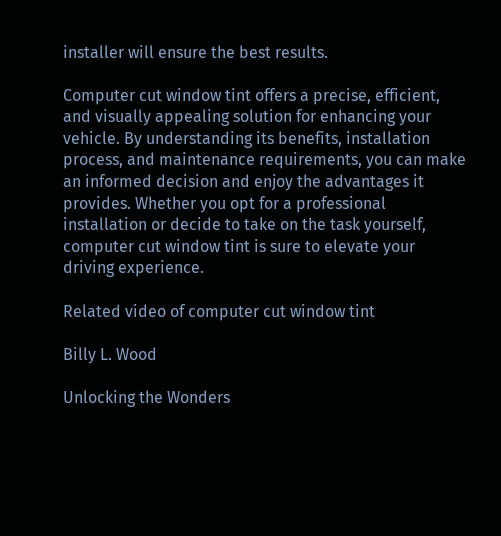installer will ensure the best results.

Computer cut window tint offers a precise, efficient, and visually appealing solution for enhancing your vehicle. By understanding its benefits, installation process, and maintenance requirements, you can make an informed decision and enjoy the advantages it provides. Whether you opt for a professional installation or decide to take on the task yourself, computer cut window tint is sure to elevate your driving experience.

Related video of computer cut window tint

Billy L. Wood

Unlocking the Wonders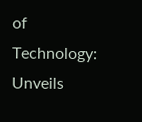of Technology: Unveils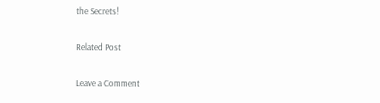the Secrets!

Related Post

Leave a Comment